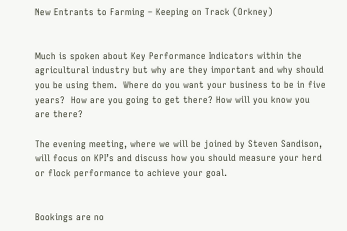New Entrants to Farming – Keeping on Track (Orkney)


Much is spoken about Key Performance Indicators within the agricultural industry but why are they important and why should you be using them.  Where do you want your business to be in five years?  How are you going to get there? How will you know you are there?

The evening meeting, where we will be joined by Steven Sandison, will focus on KPI’s and discuss how you should measure your herd or flock performance to achieve your goal.


Bookings are no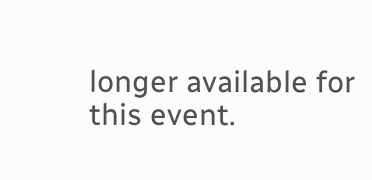longer available for this event.